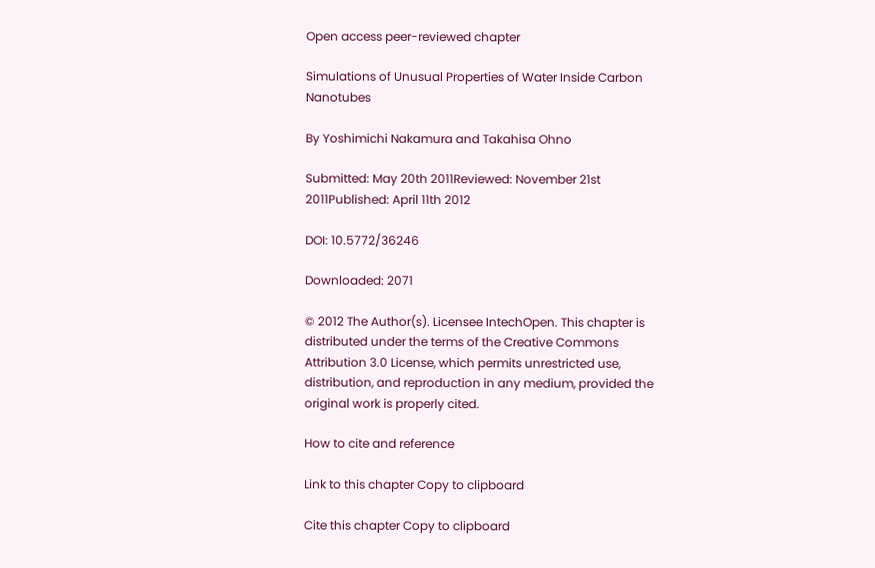Open access peer-reviewed chapter

Simulations of Unusual Properties of Water Inside Carbon Nanotubes

By Yoshimichi Nakamura and Takahisa Ohno

Submitted: May 20th 2011Reviewed: November 21st 2011Published: April 11th 2012

DOI: 10.5772/36246

Downloaded: 2071

© 2012 The Author(s). Licensee IntechOpen. This chapter is distributed under the terms of the Creative Commons Attribution 3.0 License, which permits unrestricted use, distribution, and reproduction in any medium, provided the original work is properly cited.

How to cite and reference

Link to this chapter Copy to clipboard

Cite this chapter Copy to clipboard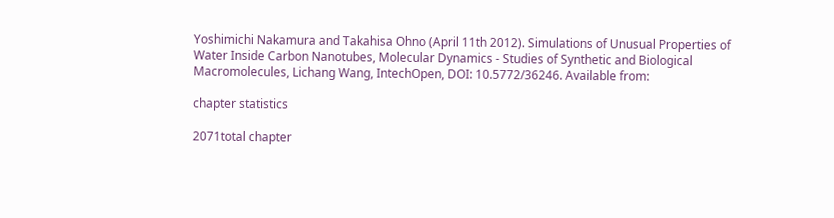Yoshimichi Nakamura and Takahisa Ohno (April 11th 2012). Simulations of Unusual Properties of Water Inside Carbon Nanotubes, Molecular Dynamics - Studies of Synthetic and Biological Macromolecules, Lichang Wang, IntechOpen, DOI: 10.5772/36246. Available from:

chapter statistics

2071total chapter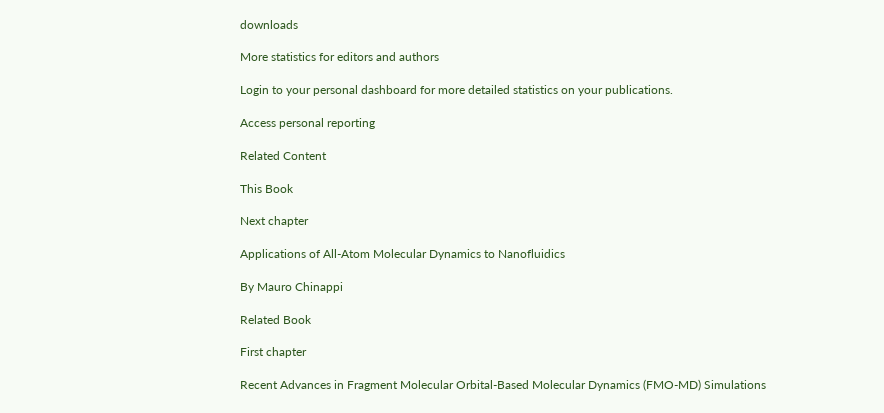downloads

More statistics for editors and authors

Login to your personal dashboard for more detailed statistics on your publications.

Access personal reporting

Related Content

This Book

Next chapter

Applications of All-Atom Molecular Dynamics to Nanofluidics

By Mauro Chinappi

Related Book

First chapter

Recent Advances in Fragment Molecular Orbital-Based Molecular Dynamics (FMO-MD) Simulations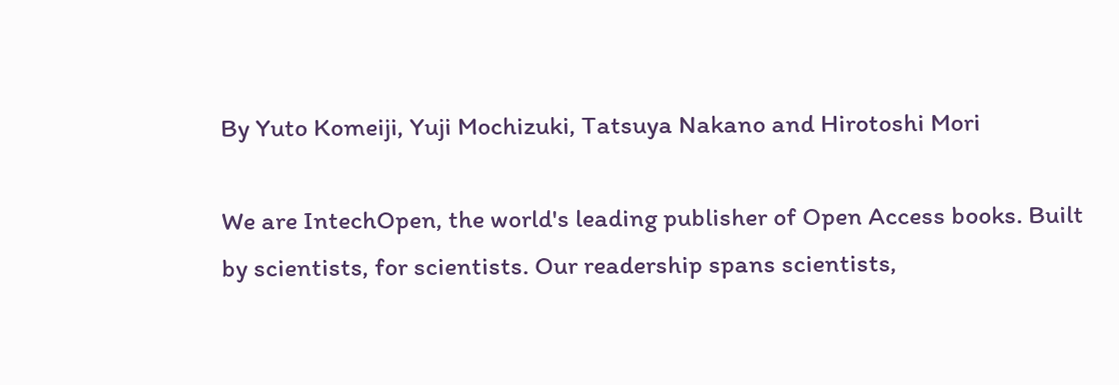By Yuto Komeiji, Yuji Mochizuki, Tatsuya Nakano and Hirotoshi Mori

We are IntechOpen, the world's leading publisher of Open Access books. Built by scientists, for scientists. Our readership spans scientists,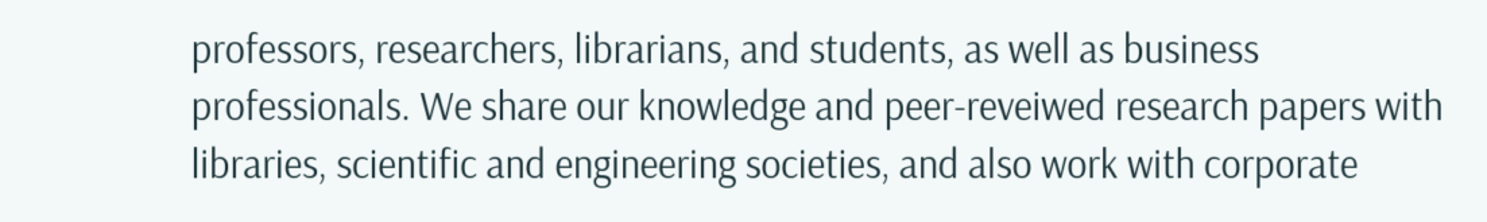professors, researchers, librarians, and students, as well as business professionals. We share our knowledge and peer-reveiwed research papers with libraries, scientific and engineering societies, and also work with corporate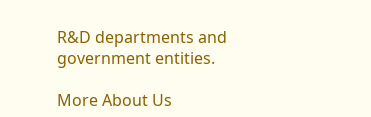R&D departments and government entities.

More About Us